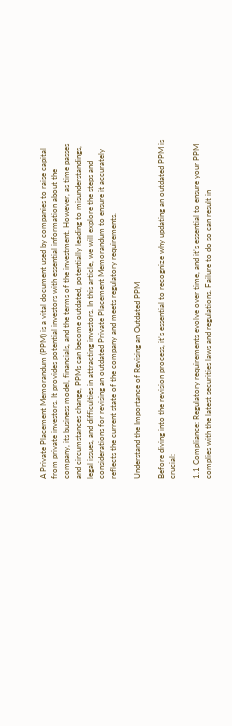A Private Placement Memorandum (PPM) is a vital document used by companies to raise capital from private investors. It provides potential investors with essential information about the company, its business model, financials, and the terms of the investment. However, as time passes and circumstances change, PPMs can become outdated, potentially leading to misunderstandings, legal issues, and difficulties in attracting investors. In this article, we will explore the steps and considerations for revising an outdated Private Placement Memorandum to ensure it accurately reflects the current state of the company and meets regulatory requirements.

Understand the Importance of Revising an Outdated PPM

Before diving into the revision process, it’s essential to recognize why updating an outdated PPM is crucial:

1.1 Compliance: Regulatory requirements evolve over time, and it’s essential to ensure your PPM complies with the latest securities laws and regulations. Failure to do so can result in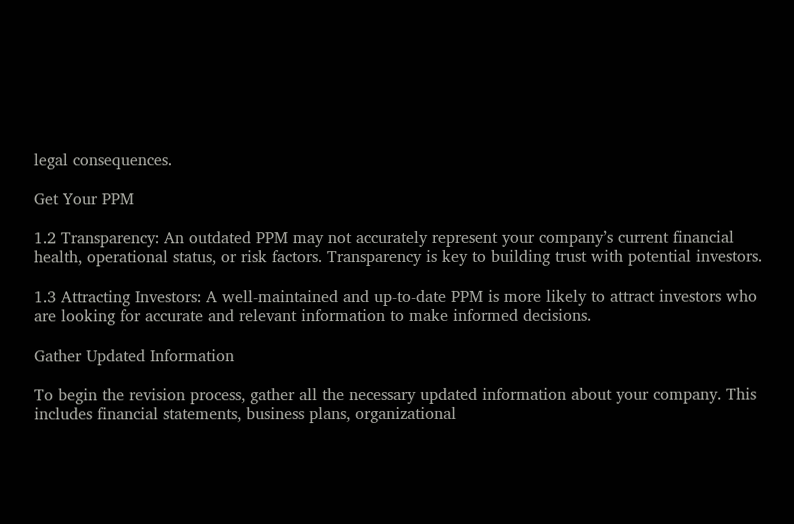legal consequences.

Get Your PPM

1.2 Transparency: An outdated PPM may not accurately represent your company’s current financial health, operational status, or risk factors. Transparency is key to building trust with potential investors.

1.3 Attracting Investors: A well-maintained and up-to-date PPM is more likely to attract investors who are looking for accurate and relevant information to make informed decisions.

Gather Updated Information

To begin the revision process, gather all the necessary updated information about your company. This includes financial statements, business plans, organizational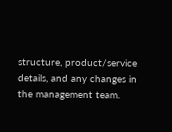structure, product/service details, and any changes in the management team.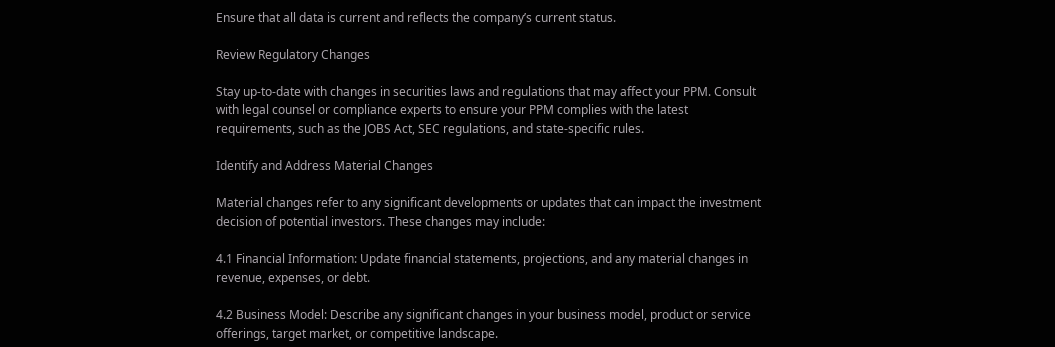Ensure that all data is current and reflects the company’s current status.

Review Regulatory Changes

Stay up-to-date with changes in securities laws and regulations that may affect your PPM. Consult with legal counsel or compliance experts to ensure your PPM complies with the latest requirements, such as the JOBS Act, SEC regulations, and state-specific rules.

Identify and Address Material Changes

Material changes refer to any significant developments or updates that can impact the investment decision of potential investors. These changes may include:

4.1 Financial Information: Update financial statements, projections, and any material changes in revenue, expenses, or debt.

4.2 Business Model: Describe any significant changes in your business model, product or service offerings, target market, or competitive landscape.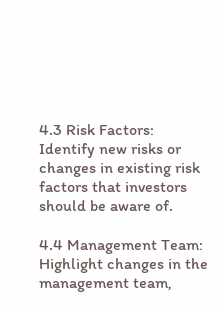4.3 Risk Factors: Identify new risks or changes in existing risk factors that investors should be aware of.

4.4 Management Team: Highlight changes in the management team,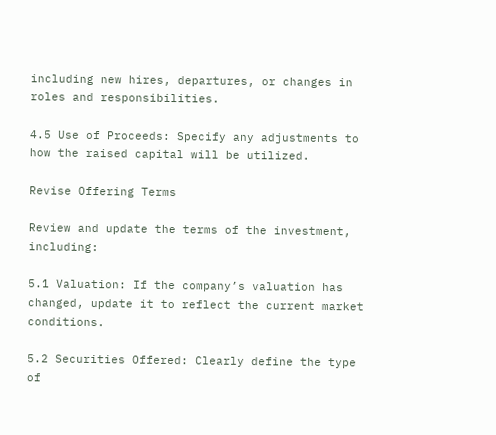including new hires, departures, or changes in roles and responsibilities.

4.5 Use of Proceeds: Specify any adjustments to how the raised capital will be utilized.

Revise Offering Terms

Review and update the terms of the investment, including:

5.1 Valuation: If the company’s valuation has changed, update it to reflect the current market conditions.

5.2 Securities Offered: Clearly define the type of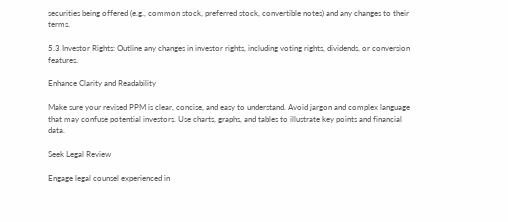securities being offered (e.g., common stock, preferred stock, convertible notes) and any changes to their terms.

5.3 Investor Rights: Outline any changes in investor rights, including voting rights, dividends, or conversion features.

Enhance Clarity and Readability

Make sure your revised PPM is clear, concise, and easy to understand. Avoid jargon and complex language that may confuse potential investors. Use charts, graphs, and tables to illustrate key points and financial data.

Seek Legal Review

Engage legal counsel experienced in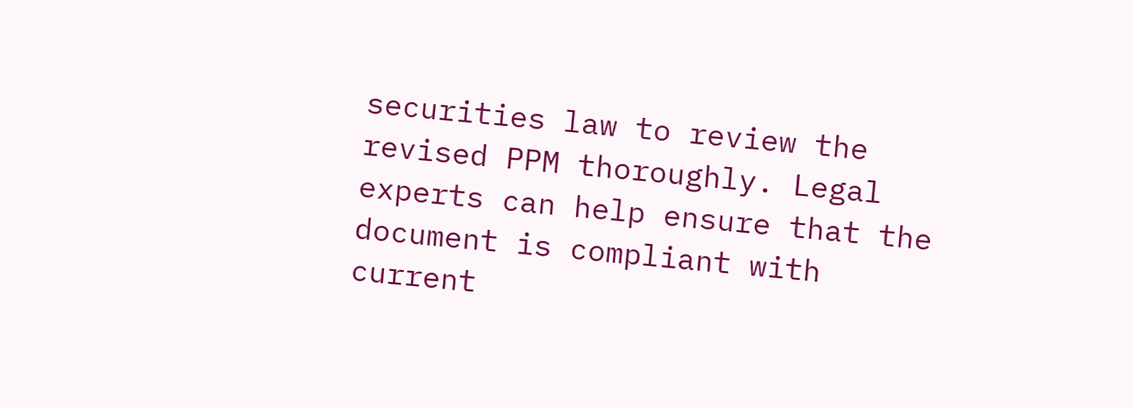securities law to review the revised PPM thoroughly. Legal experts can help ensure that the document is compliant with current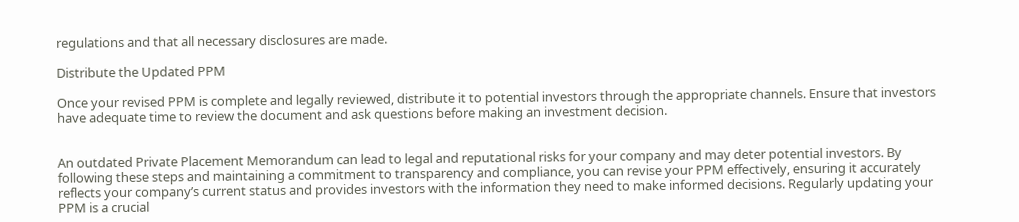regulations and that all necessary disclosures are made.

Distribute the Updated PPM

Once your revised PPM is complete and legally reviewed, distribute it to potential investors through the appropriate channels. Ensure that investors have adequate time to review the document and ask questions before making an investment decision.


An outdated Private Placement Memorandum can lead to legal and reputational risks for your company and may deter potential investors. By following these steps and maintaining a commitment to transparency and compliance, you can revise your PPM effectively, ensuring it accurately reflects your company’s current status and provides investors with the information they need to make informed decisions. Regularly updating your PPM is a crucial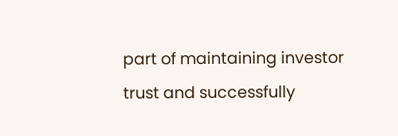part of maintaining investor trust and successfully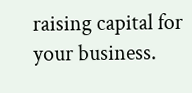raising capital for your business.